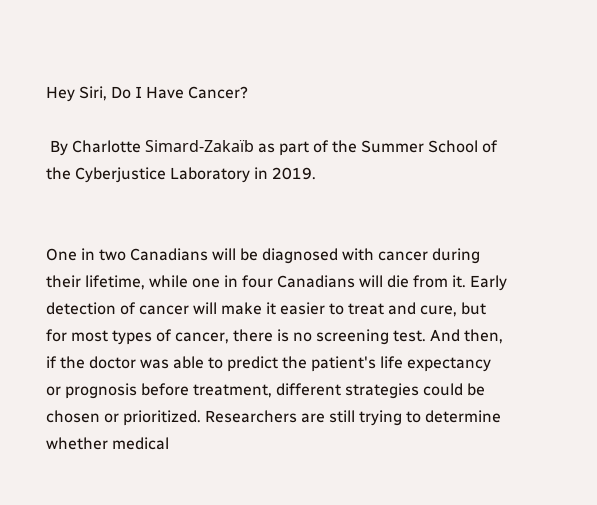Hey Siri, Do I Have Cancer?

 By Charlotte Simard-Zakaïb as part of the Summer School of the Cyberjustice Laboratory in 2019.


One in two Canadians will be diagnosed with cancer during their lifetime, while one in four Canadians will die from it. Early detection of cancer will make it easier to treat and cure, but for most types of cancer, there is no screening test. And then, if the doctor was able to predict the patient's life expectancy or prognosis before treatment, different strategies could be chosen or prioritized. Researchers are still trying to determine whether medical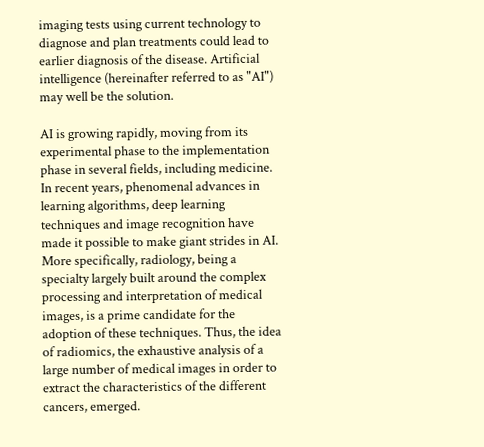imaging tests using current technology to diagnose and plan treatments could lead to earlier diagnosis of the disease. Artificial intelligence (hereinafter referred to as "AI") may well be the solution.

AI is growing rapidly, moving from its experimental phase to the implementation phase in several fields, including medicine. In recent years, phenomenal advances in learning algorithms, deep learning techniques and image recognition have made it possible to make giant strides in AI. More specifically, radiology, being a specialty largely built around the complex processing and interpretation of medical images, is a prime candidate for the adoption of these techniques. Thus, the idea of radiomics, the exhaustive analysis of a large number of medical images in order to extract the characteristics of the different cancers, emerged.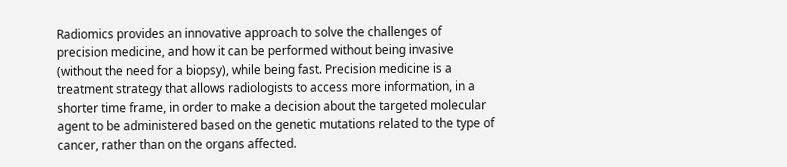Radiomics provides an innovative approach to solve the challenges of precision medicine, and how it can be performed without being invasive (without the need for a biopsy), while being fast. Precision medicine is a treatment strategy that allows radiologists to access more information, in a shorter time frame, in order to make a decision about the targeted molecular agent to be administered based on the genetic mutations related to the type of cancer, rather than on the organs affected.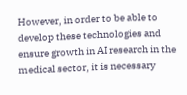However, in order to be able to develop these technologies and ensure growth in AI research in the medical sector, it is necessary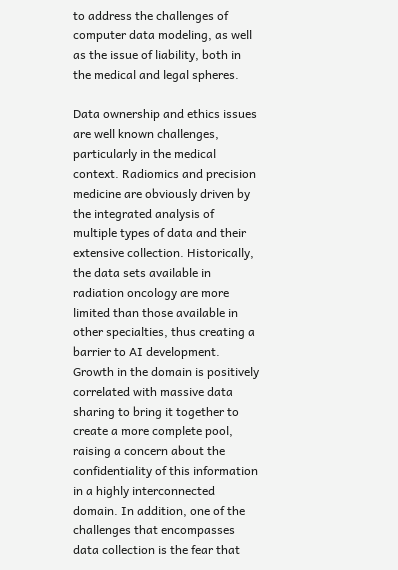to address the challenges of computer data modeling, as well as the issue of liability, both in the medical and legal spheres.

Data ownership and ethics issues are well known challenges, particularly in the medical context. Radiomics and precision medicine are obviously driven by the integrated analysis of multiple types of data and their extensive collection. Historically, the data sets available in radiation oncology are more limited than those available in other specialties, thus creating a barrier to AI development. Growth in the domain is positively correlated with massive data sharing to bring it together to create a more complete pool, raising a concern about the confidentiality of this information in a highly interconnected domain. In addition, one of the challenges that encompasses data collection is the fear that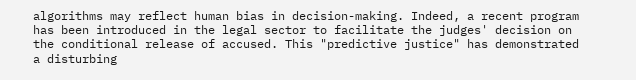algorithms may reflect human bias in decision-making. Indeed, a recent program has been introduced in the legal sector to facilitate the judges' decision on the conditional release of accused. This "predictive justice" has demonstrated a disturbing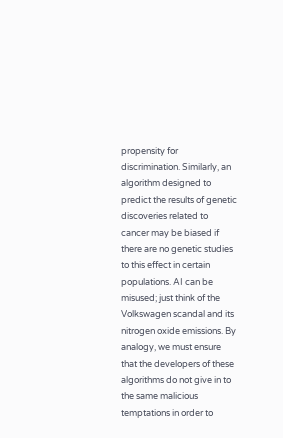propensity for discrimination. Similarly, an algorithm designed to predict the results of genetic discoveries related to cancer may be biased if there are no genetic studies to this effect in certain populations. AI can be misused; just think of the Volkswagen scandal and its nitrogen oxide emissions. By analogy, we must ensure that the developers of these algorithms do not give in to the same malicious temptations in order to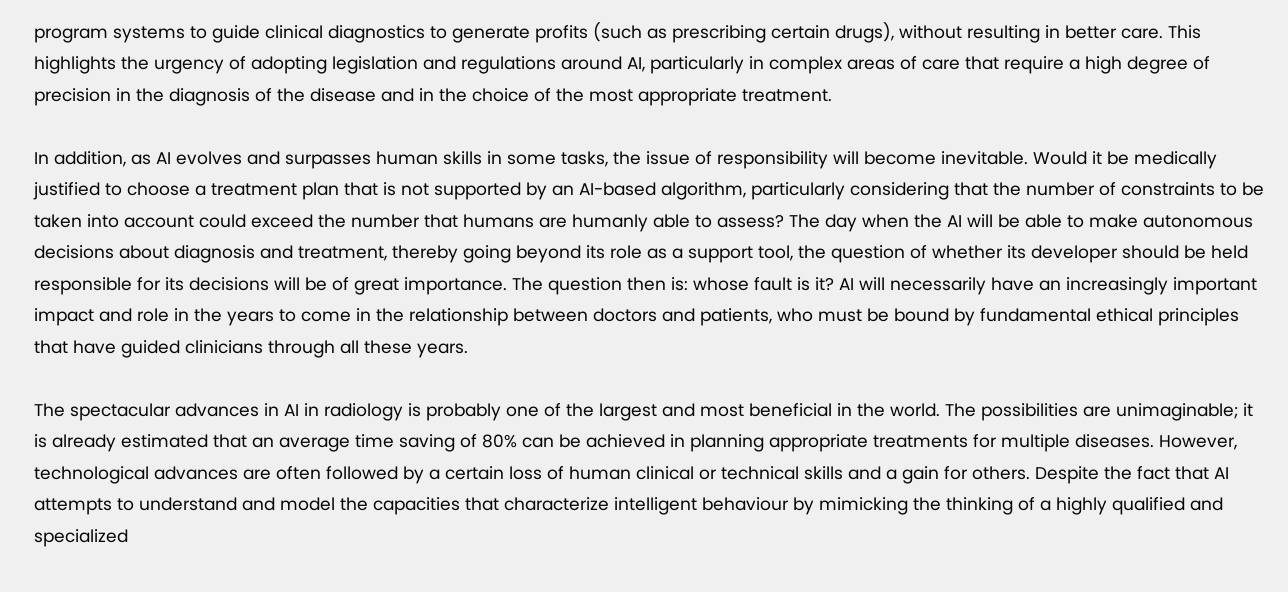program systems to guide clinical diagnostics to generate profits (such as prescribing certain drugs), without resulting in better care. This highlights the urgency of adopting legislation and regulations around AI, particularly in complex areas of care that require a high degree of precision in the diagnosis of the disease and in the choice of the most appropriate treatment.

In addition, as AI evolves and surpasses human skills in some tasks, the issue of responsibility will become inevitable. Would it be medically justified to choose a treatment plan that is not supported by an AI-based algorithm, particularly considering that the number of constraints to be taken into account could exceed the number that humans are humanly able to assess? The day when the AI will be able to make autonomous decisions about diagnosis and treatment, thereby going beyond its role as a support tool, the question of whether its developer should be held responsible for its decisions will be of great importance. The question then is: whose fault is it? AI will necessarily have an increasingly important impact and role in the years to come in the relationship between doctors and patients, who must be bound by fundamental ethical principles that have guided clinicians through all these years.

The spectacular advances in AI in radiology is probably one of the largest and most beneficial in the world. The possibilities are unimaginable; it is already estimated that an average time saving of 80% can be achieved in planning appropriate treatments for multiple diseases. However, technological advances are often followed by a certain loss of human clinical or technical skills and a gain for others. Despite the fact that AI attempts to understand and model the capacities that characterize intelligent behaviour by mimicking the thinking of a highly qualified and specialized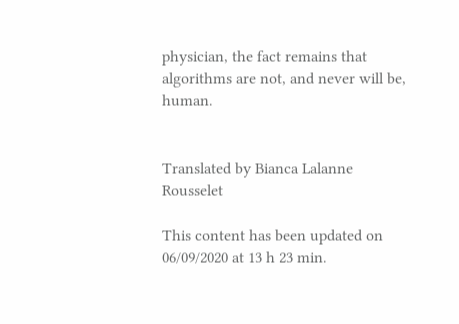physician, the fact remains that algorithms are not, and never will be, human.


Translated by Bianca Lalanne Rousselet

This content has been updated on 06/09/2020 at 13 h 23 min.